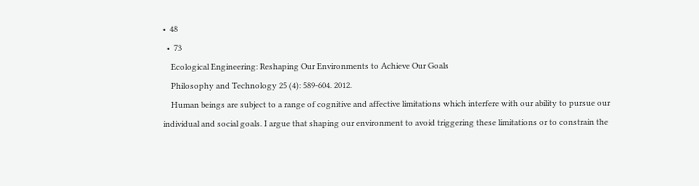•  48
  •  73
    Ecological Engineering: Reshaping Our Environments to Achieve Our Goals
    Philosophy and Technology 25 (4): 589-604. 2012.
    Human beings are subject to a range of cognitive and affective limitations which interfere with our ability to pursue our individual and social goals. I argue that shaping our environment to avoid triggering these limitations or to constrain the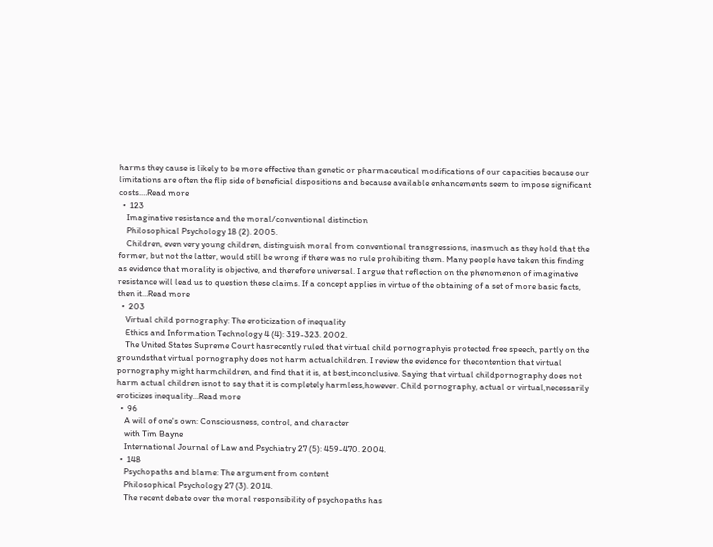harms they cause is likely to be more effective than genetic or pharmaceutical modifications of our capacities because our limitations are often the flip side of beneficial dispositions and because available enhancements seem to impose significant costs.…Read more
  •  123
    Imaginative resistance and the moral/conventional distinction
    Philosophical Psychology 18 (2). 2005.
    Children, even very young children, distinguish moral from conventional transgressions, inasmuch as they hold that the former, but not the latter, would still be wrong if there was no rule prohibiting them. Many people have taken this finding as evidence that morality is objective, and therefore universal. I argue that reflection on the phenomenon of imaginative resistance will lead us to question these claims. If a concept applies in virtue of the obtaining of a set of more basic facts, then it…Read more
  •  203
    Virtual child pornography: The eroticization of inequality
    Ethics and Information Technology 4 (4): 319-323. 2002.
    The United States Supreme Court hasrecently ruled that virtual child pornographyis protected free speech, partly on the groundsthat virtual pornography does not harm actualchildren. I review the evidence for thecontention that virtual pornography might harmchildren, and find that it is, at best,inconclusive. Saying that virtual childpornography does not harm actual children isnot to say that it is completely harmless,however. Child pornography, actual or virtual,necessarily eroticizes inequality…Read more
  •  96
    A will of one's own: Consciousness, control, and character
    with Tim Bayne
    International Journal of Law and Psychiatry 27 (5): 459-470. 2004.
  •  148
    Psychopaths and blame: The argument from content
    Philosophical Psychology 27 (3). 2014.
    The recent debate over the moral responsibility of psychopaths has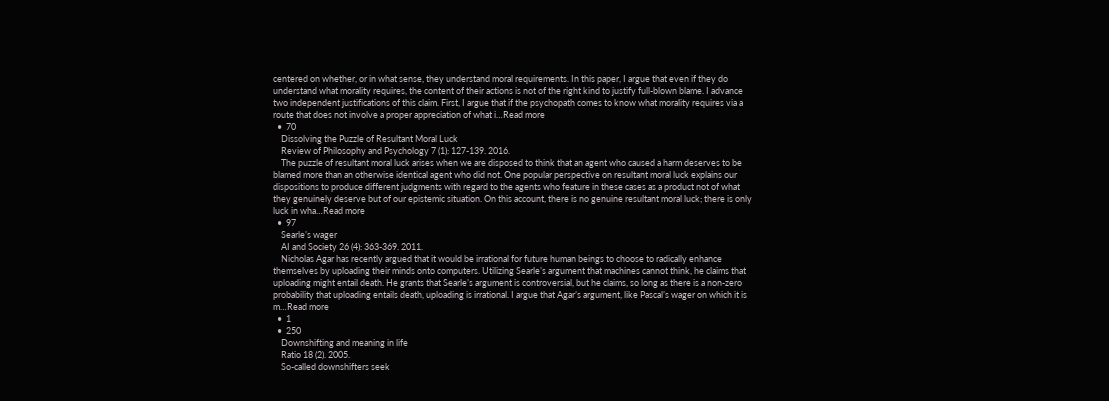centered on whether, or in what sense, they understand moral requirements. In this paper, I argue that even if they do understand what morality requires, the content of their actions is not of the right kind to justify full-blown blame. I advance two independent justifications of this claim. First, I argue that if the psychopath comes to know what morality requires via a route that does not involve a proper appreciation of what i…Read more
  •  70
    Dissolving the Puzzle of Resultant Moral Luck
    Review of Philosophy and Psychology 7 (1): 127-139. 2016.
    The puzzle of resultant moral luck arises when we are disposed to think that an agent who caused a harm deserves to be blamed more than an otherwise identical agent who did not. One popular perspective on resultant moral luck explains our dispositions to produce different judgments with regard to the agents who feature in these cases as a product not of what they genuinely deserve but of our epistemic situation. On this account, there is no genuine resultant moral luck; there is only luck in wha…Read more
  •  97
    Searle’s wager
    AI and Society 26 (4): 363-369. 2011.
    Nicholas Agar has recently argued that it would be irrational for future human beings to choose to radically enhance themselves by uploading their minds onto computers. Utilizing Searle’s argument that machines cannot think, he claims that uploading might entail death. He grants that Searle’s argument is controversial, but he claims, so long as there is a non-zero probability that uploading entails death, uploading is irrational. I argue that Agar’s argument, like Pascal’s wager on which it is m…Read more
  •  1
  •  250
    Downshifting and meaning in life
    Ratio 18 (2). 2005.
    So-called downshifters seek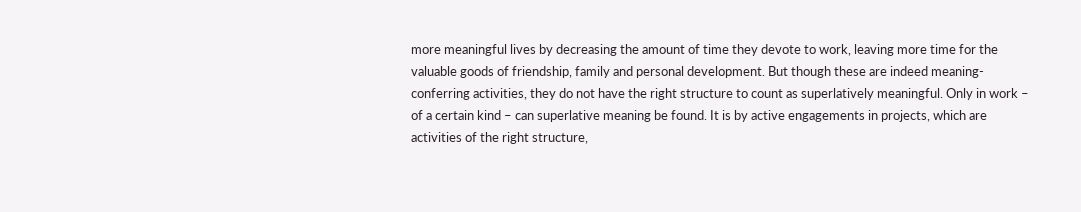more meaningful lives by decreasing the amount of time they devote to work, leaving more time for the valuable goods of friendship, family and personal development. But though these are indeed meaning-conferring activities, they do not have the right structure to count as superlatively meaningful. Only in work – of a certain kind – can superlative meaning be found. It is by active engagements in projects, which are activities of the right structure,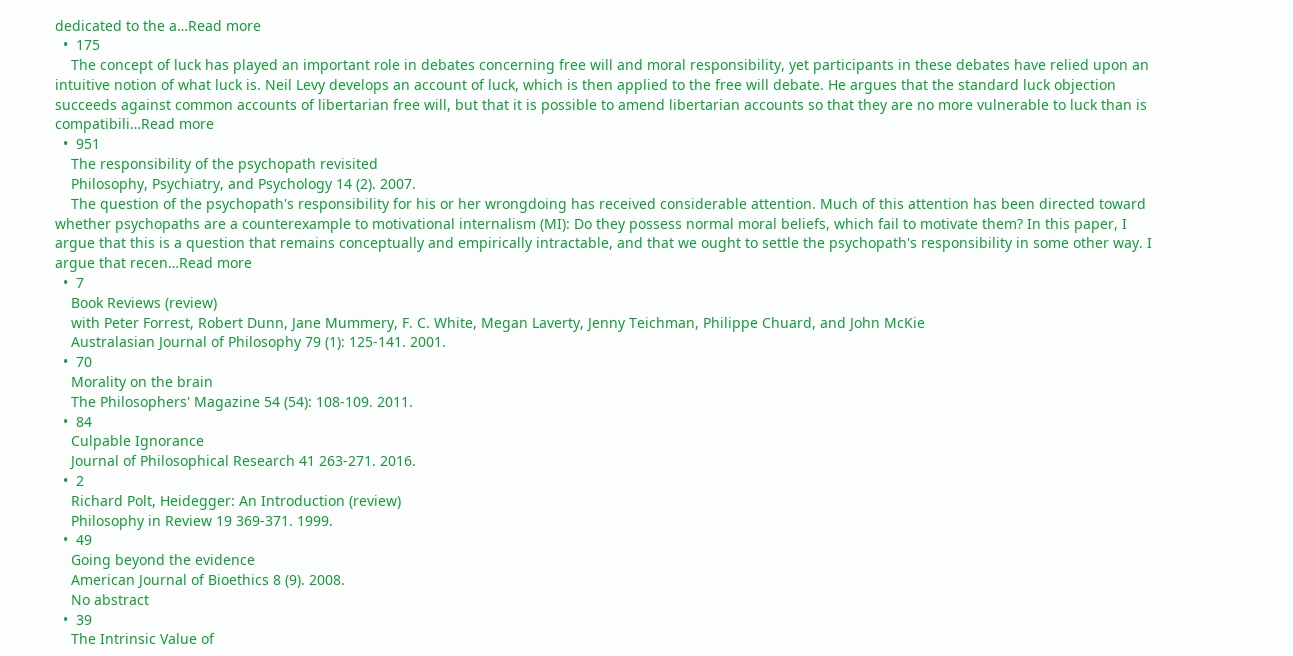dedicated to the a…Read more
  •  175
    The concept of luck has played an important role in debates concerning free will and moral responsibility, yet participants in these debates have relied upon an intuitive notion of what luck is. Neil Levy develops an account of luck, which is then applied to the free will debate. He argues that the standard luck objection succeeds against common accounts of libertarian free will, but that it is possible to amend libertarian accounts so that they are no more vulnerable to luck than is compatibili…Read more
  •  951
    The responsibility of the psychopath revisited
    Philosophy, Psychiatry, and Psychology 14 (2). 2007.
    The question of the psychopath's responsibility for his or her wrongdoing has received considerable attention. Much of this attention has been directed toward whether psychopaths are a counterexample to motivational internalism (MI): Do they possess normal moral beliefs, which fail to motivate them? In this paper, I argue that this is a question that remains conceptually and empirically intractable, and that we ought to settle the psychopath's responsibility in some other way. I argue that recen…Read more
  •  7
    Book Reviews (review)
    with Peter Forrest, Robert Dunn, Jane Mummery, F. C. White, Megan Laverty, Jenny Teichman, Philippe Chuard, and John McKie
    Australasian Journal of Philosophy 79 (1): 125-141. 2001.
  •  70
    Morality on the brain
    The Philosophers' Magazine 54 (54): 108-109. 2011.
  •  84
    Culpable Ignorance
    Journal of Philosophical Research 41 263-271. 2016.
  •  2
    Richard Polt, Heidegger: An Introduction (review)
    Philosophy in Review 19 369-371. 1999.
  •  49
    Going beyond the evidence
    American Journal of Bioethics 8 (9). 2008.
    No abstract
  •  39
    The Intrinsic Value of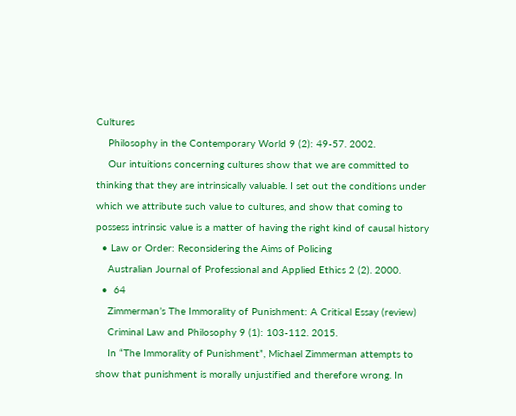Cultures
    Philosophy in the Contemporary World 9 (2): 49-57. 2002.
    Our intuitions concerning cultures show that we are committed to thinking that they are intrinsically valuable. I set out the conditions under which we attribute such value to cultures, and show that coming to possess intrinsic value is a matter of having the right kind of causal history
  • Law or Order: Reconsidering the Aims of Policing
    Australian Journal of Professional and Applied Ethics 2 (2). 2000.
  •  64
    Zimmerman’s The Immorality of Punishment: A Critical Essay (review)
    Criminal Law and Philosophy 9 (1): 103-112. 2015.
    In “The Immorality of Punishment”, Michael Zimmerman attempts to show that punishment is morally unjustified and therefore wrong. In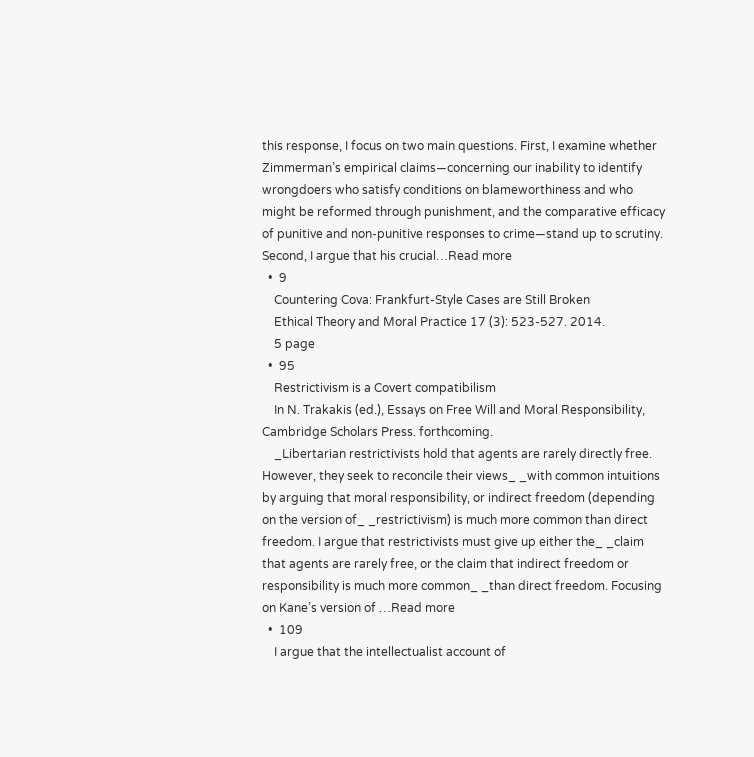this response, I focus on two main questions. First, I examine whether Zimmerman’s empirical claims—concerning our inability to identify wrongdoers who satisfy conditions on blameworthiness and who might be reformed through punishment, and the comparative efficacy of punitive and non-punitive responses to crime—stand up to scrutiny. Second, I argue that his crucial…Read more
  •  9
    Countering Cova: Frankfurt-Style Cases are Still Broken
    Ethical Theory and Moral Practice 17 (3): 523-527. 2014.
    5 page
  •  95
    Restrictivism is a Covert compatibilism
    In N. Trakakis (ed.), Essays on Free Will and Moral Responsibility, Cambridge Scholars Press. forthcoming.
    _Libertarian restrictivists hold that agents are rarely directly free. However, they seek to reconcile their views_ _with common intuitions by arguing that moral responsibility, or indirect freedom (depending on the version of_ _restrictivism) is much more common than direct freedom. I argue that restrictivists must give up either the_ _claim that agents are rarely free, or the claim that indirect freedom or responsibility is much more common_ _than direct freedom. Focusing on Kane’s version of …Read more
  •  109
    I argue that the intellectualist account of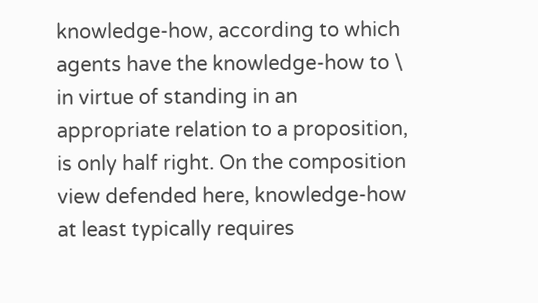knowledge-how, according to which agents have the knowledge-how to \ in virtue of standing in an appropriate relation to a proposition, is only half right. On the composition view defended here, knowledge-how at least typically requires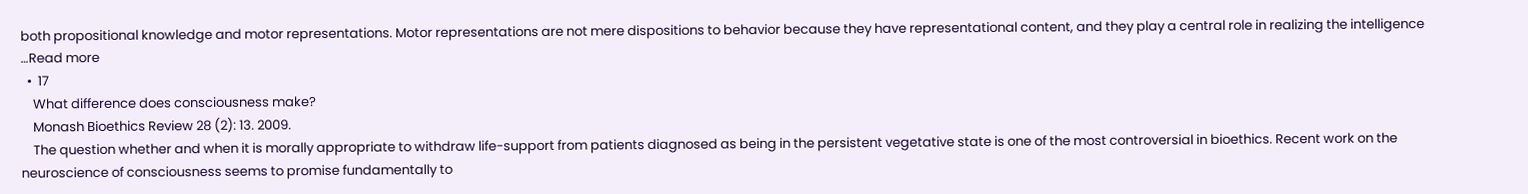both propositional knowledge and motor representations. Motor representations are not mere dispositions to behavior because they have representational content, and they play a central role in realizing the intelligence …Read more
  •  17
    What difference does consciousness make?
    Monash Bioethics Review 28 (2): 13. 2009.
    The question whether and when it is morally appropriate to withdraw life-support from patients diagnosed as being in the persistent vegetative state is one of the most controversial in bioethics. Recent work on the neuroscience of consciousness seems to promise fundamentally to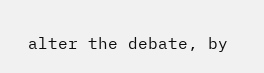alter the debate, by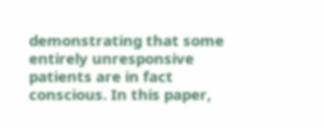demonstrating that some entirely unresponsive patients are in fact conscious. In this paper,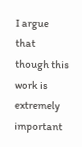I argue that though this work is extremely important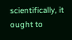scientifically, it ought to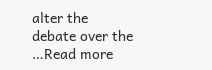alter the debate over the …Read more